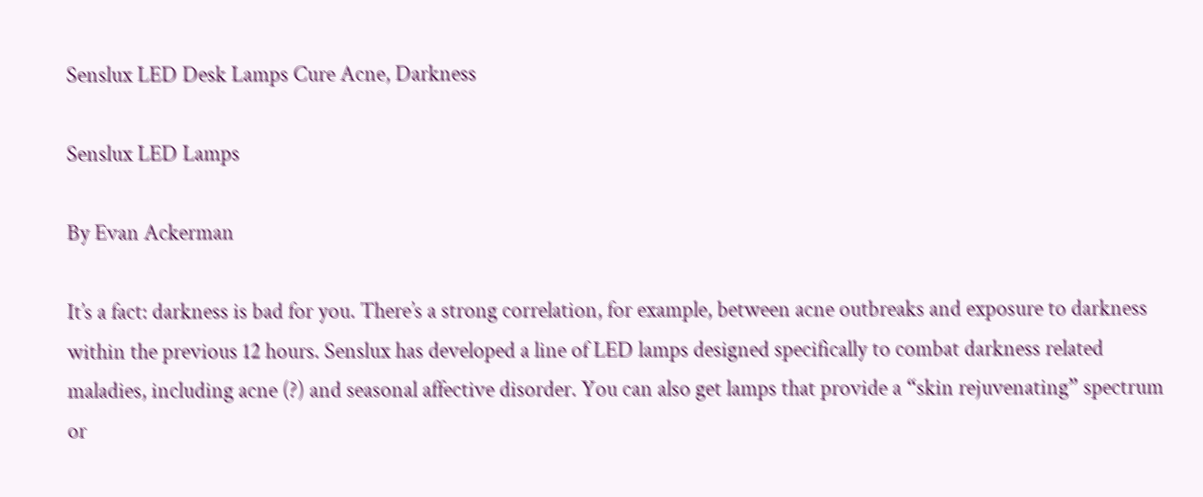Senslux LED Desk Lamps Cure Acne, Darkness

Senslux LED Lamps

By Evan Ackerman

It’s a fact: darkness is bad for you. There’s a strong correlation, for example, between acne outbreaks and exposure to darkness within the previous 12 hours. Senslux has developed a line of LED lamps designed specifically to combat darkness related maladies, including acne (?) and seasonal affective disorder. You can also get lamps that provide a “skin rejuvenating” spectrum or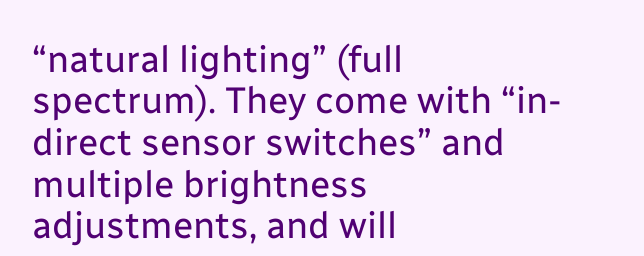“natural lighting” (full spectrum). They come with “in-direct sensor switches” and multiple brightness adjustments, and will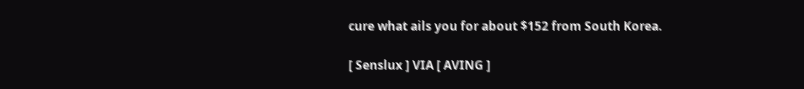cure what ails you for about $152 from South Korea.

[ Senslux ] VIA [ AVING ]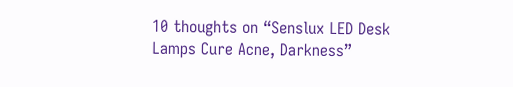10 thoughts on “Senslux LED Desk Lamps Cure Acne, Darkness”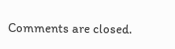Comments are closed.